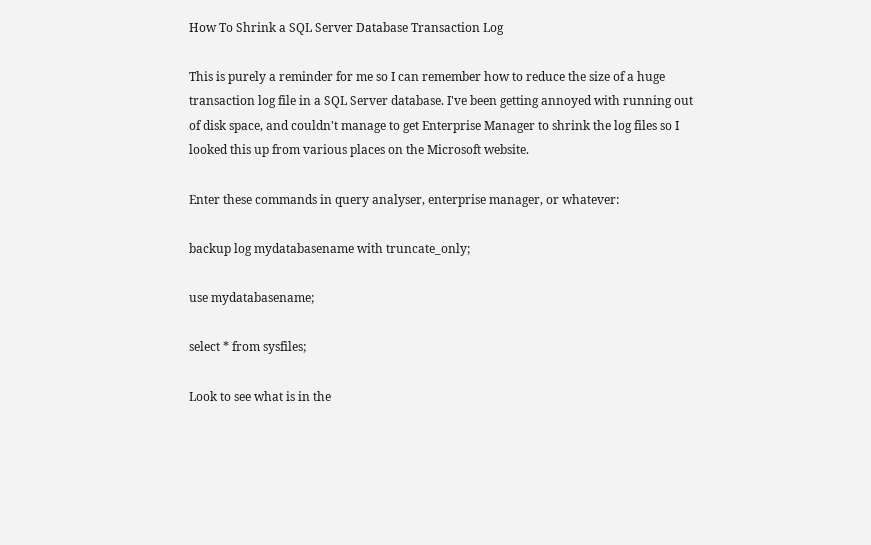How To Shrink a SQL Server Database Transaction Log

This is purely a reminder for me so I can remember how to reduce the size of a huge transaction log file in a SQL Server database. I've been getting annoyed with running out of disk space, and couldn't manage to get Enterprise Manager to shrink the log files so I looked this up from various places on the Microsoft website.

Enter these commands in query analyser, enterprise manager, or whatever:

backup log mydatabasename with truncate_only;

use mydatabasename;

select * from sysfiles;

Look to see what is in the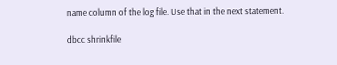name column of the log file. Use that in the next statement.

dbcc shrinkfile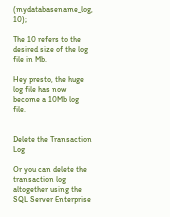(mydatabasename_log, 10);

The 10 refers to the desired size of the log file in Mb.

Hey presto, the huge log file has now become a 10Mb log file.


Delete the Transaction Log

Or you can delete the transaction log altogether using the SQL Server Enterprise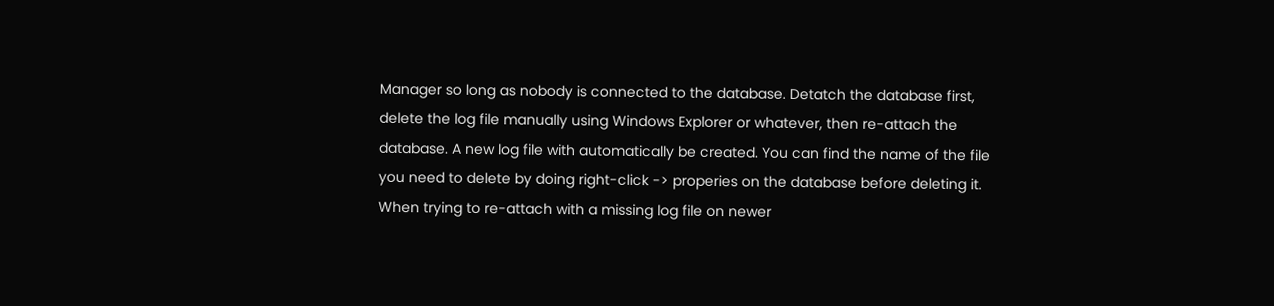Manager so long as nobody is connected to the database. Detatch the database first, delete the log file manually using Windows Explorer or whatever, then re-attach the database. A new log file with automatically be created. You can find the name of the file you need to delete by doing right-click -> properies on the database before deleting it. When trying to re-attach with a missing log file on newer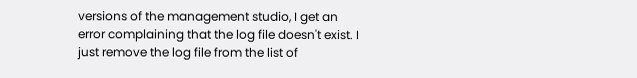versions of the management studio, I get an error complaining that the log file doesn't exist. I just remove the log file from the list of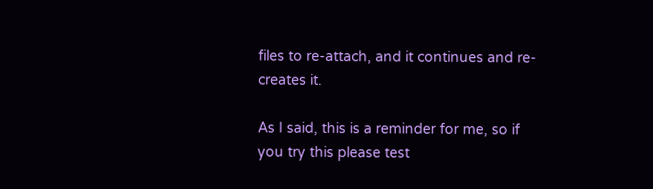files to re-attach, and it continues and re-creates it.

As I said, this is a reminder for me, so if you try this please test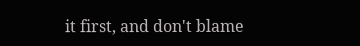it first, and don't blame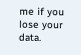me if you lose your data.